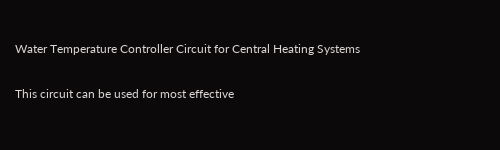Water Temperature Controller Circuit for Central Heating Systems

This circuit can be used for most effective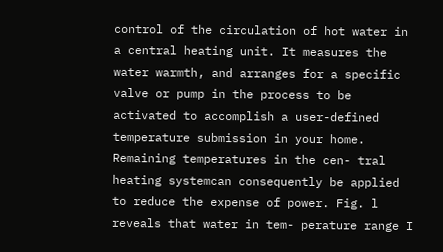control of the circulation of hot water in a central heating unit. It measures the water warmth, and arranges for a specific valve or pump in the process to be activated to accomplish a user-defined temperature submission in your home. Remaining temperatures in the cen- tral heating systemcan consequently be applied to reduce the expense of power. Fig. l reveals that water in tem- perature range I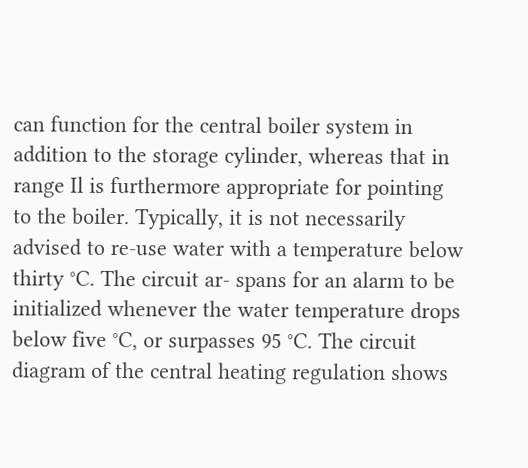can function for the central boiler system in addition to the storage cylinder, whereas that in range Il is furthermore appropriate for pointing to the boiler. Typically, it is not necessarily advised to re-use water with a temperature below thirty °C. The circuit ar- spans for an alarm to be initialized whenever the water temperature drops below five °C, or surpasses 95 °C. The circuit diagram of the central heating regulation shows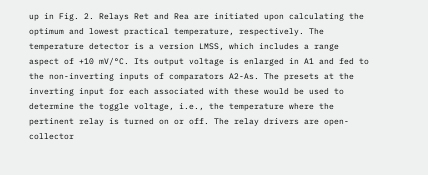up in Fig. 2. Relays Ret and Rea are initiated upon calculating the optimum and lowest practical temperature, respectively. The temperature detector is a version LMSS, which includes a range aspect of +10 mV/°C. Its output voltage is enlarged in A1 and fed to the non-inverting inputs of comparators A2-As. The presets at the inverting input for each associated with these would be used to determine the toggle voltage, i.e., the temperature where the pertinent relay is turned on or off. The relay drivers are open-collector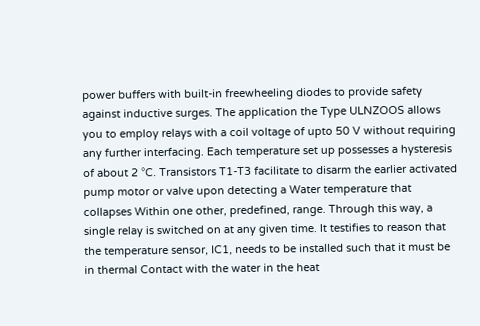power buffers with built-in freewheeling diodes to provide safety against inductive surges. The application the Type ULNZOOS allows you to employ relays with a coil voltage of upto 50 V without requiring any further interfacing. Each temperature set up possesses a hysteresis of about 2 °C. Transistors T1-T3 facilitate to disarm the earlier activated pump motor or valve upon detecting a Water temperature that collapses Within one other, predefined, range. Through this way, a single relay is switched on at any given time. It testifies to reason that the temperature sensor, IC1, needs to be installed such that it must be in thermal Contact with the water in the heat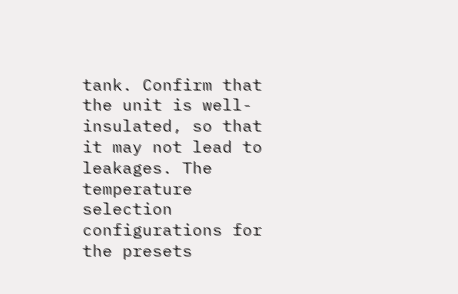tank. Confirm that the unit is well-insulated, so that it may not lead to leakages. The temperature selection configurations for the presets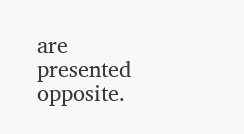are presented opposite.